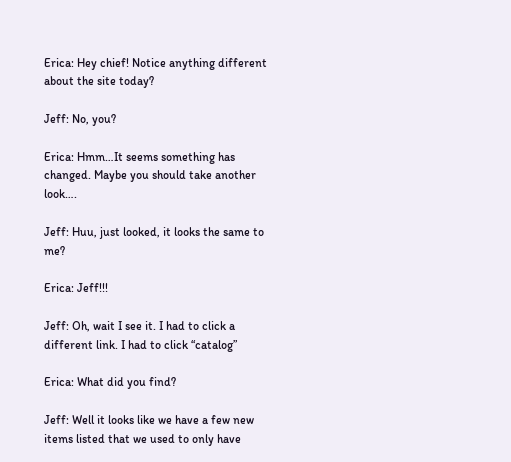Erica: Hey chief! Notice anything different about the site today?

Jeff: No, you?

Erica: Hmm…It seems something has changed. Maybe you should take another look….

Jeff: Huu, just looked, it looks the same to me?

Erica: Jeff!!!

Jeff: Oh, wait I see it. I had to click a different link. I had to click “catalog”

Erica: What did you find?

Jeff: Well it looks like we have a few new items listed that we used to only have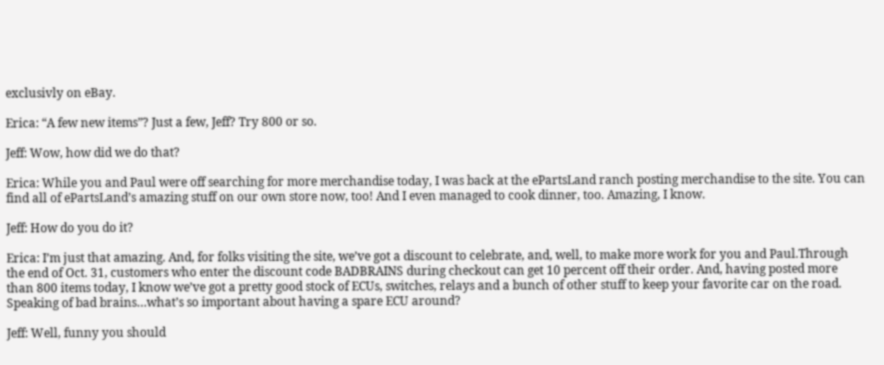exclusivly on eBay.

Erica: “A few new items”? Just a few, Jeff? Try 800 or so.

Jeff: Wow, how did we do that?

Erica: While you and Paul were off searching for more merchandise today, I was back at the ePartsLand ranch posting merchandise to the site. You can find all of ePartsLand’s amazing stuff on our own store now, too! And I even managed to cook dinner, too. Amazing, I know.

Jeff: How do you do it?

Erica: I’m just that amazing. And, for folks visiting the site, we’ve got a discount to celebrate, and, well, to make more work for you and Paul.Through the end of Oct. 31, customers who enter the discount code BADBRAINS during checkout can get 10 percent off their order. And, having posted more than 800 items today, I know we’ve got a pretty good stock of ECUs, switches, relays and a bunch of other stuff to keep your favorite car on the road. Speaking of bad brains…what’s so important about having a spare ECU around?

Jeff: Well, funny you should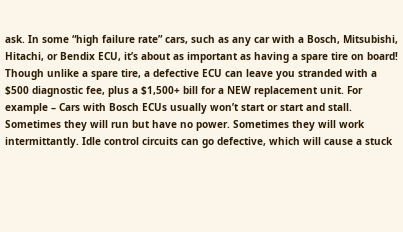ask. In some “high failure rate” cars, such as any car with a Bosch, Mitsubishi, Hitachi, or Bendix ECU, it’s about as important as having a spare tire on board! Though unlike a spare tire, a defective ECU can leave you stranded with a $500 diagnostic fee, plus a $1,500+ bill for a NEW replacement unit. For example – Cars with Bosch ECUs usually won’t start or start and stall. Sometimes they will run but have no power. Sometimes they will work intermittantly. Idle control circuits can go defective, which will cause a stuck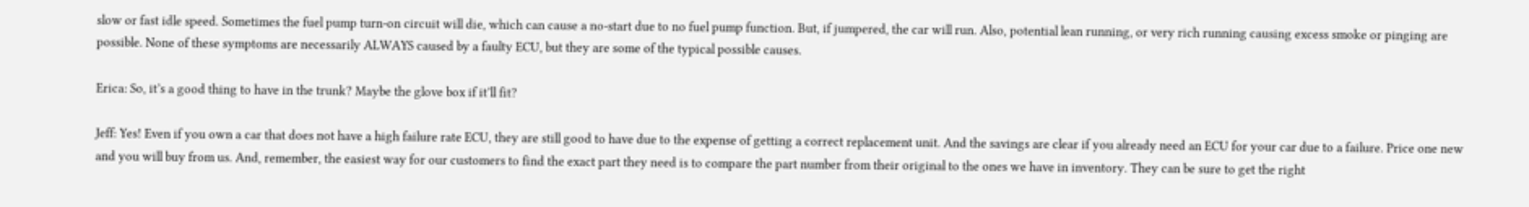slow or fast idle speed. Sometimes the fuel pump turn-on circuit will die, which can cause a no-start due to no fuel pump function. But, if jumpered, the car will run. Also, potential lean running, or very rich running causing excess smoke or pinging are possible. None of these symptoms are necessarily ALWAYS caused by a faulty ECU, but they are some of the typical possible causes.

Erica: So, it’s a good thing to have in the trunk? Maybe the glove box if it’ll fit?

Jeff: Yes! Even if you own a car that does not have a high failure rate ECU, they are still good to have due to the expense of getting a correct replacement unit. And the savings are clear if you already need an ECU for your car due to a failure. Price one new and you will buy from us. And, remember, the easiest way for our customers to find the exact part they need is to compare the part number from their original to the ones we have in inventory. They can be sure to get the right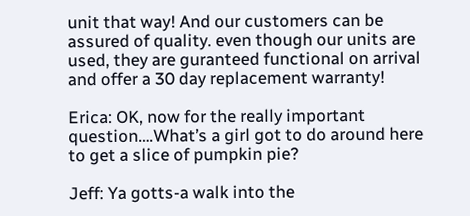unit that way! And our customers can be assured of quality. even though our units are used, they are guranteed functional on arrival and offer a 30 day replacement warranty!

Erica: OK, now for the really important question….What’s a girl got to do around here to get a slice of pumpkin pie?

Jeff: Ya gotts-a walk into the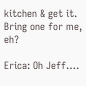kitchen & get it. Bring one for me, eh?

Erica: Oh Jeff….